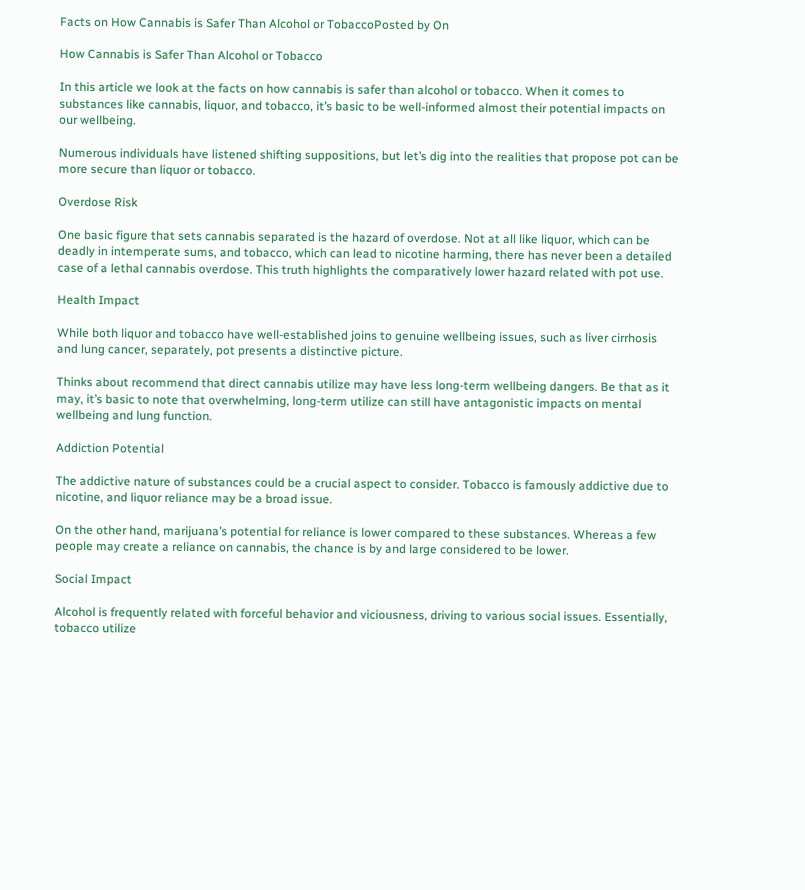Facts on How Cannabis is Safer Than Alcohol or TobaccoPosted by On

How Cannabis is Safer Than Alcohol or Tobacco

In this article we look at the facts on how cannabis is safer than alcohol or tobacco. When it comes to substances like cannabis, liquor, and tobacco, it’s basic to be well-informed almost their potential impacts on our wellbeing.

Numerous individuals have listened shifting suppositions, but let’s dig into the realities that propose pot can be more secure than liquor or tobacco.

Overdose Risk

One basic figure that sets cannabis separated is the hazard of overdose. Not at all like liquor, which can be deadly in intemperate sums, and tobacco, which can lead to nicotine harming, there has never been a detailed case of a lethal cannabis overdose. This truth highlights the comparatively lower hazard related with pot use.

Health Impact

While both liquor and tobacco have well-established joins to genuine wellbeing issues, such as liver cirrhosis and lung cancer, separately, pot presents a distinctive picture.

Thinks about recommend that direct cannabis utilize may have less long-term wellbeing dangers. Be that as it may, it’s basic to note that overwhelming, long-term utilize can still have antagonistic impacts on mental wellbeing and lung function.

Addiction Potential

The addictive nature of substances could be a crucial aspect to consider. Tobacco is famously addictive due to nicotine, and liquor reliance may be a broad issue.

On the other hand, marijuana’s potential for reliance is lower compared to these substances. Whereas a few people may create a reliance on cannabis, the chance is by and large considered to be lower.

Social Impact

Alcohol is frequently related with forceful behavior and viciousness, driving to various social issues. Essentially, tobacco utilize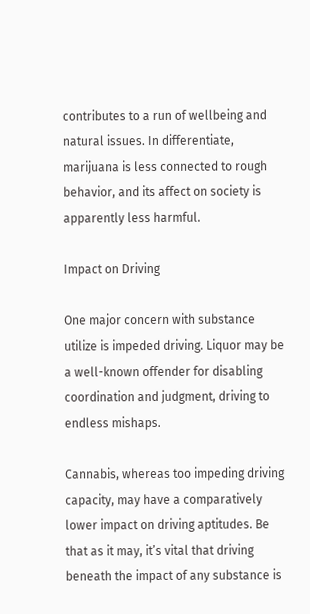contributes to a run of wellbeing and natural issues. In differentiate, marijuana is less connected to rough behavior, and its affect on society is apparently less harmful.

Impact on Driving

One major concern with substance utilize is impeded driving. Liquor may be a well-known offender for disabling coordination and judgment, driving to endless mishaps.

Cannabis, whereas too impeding driving capacity, may have a comparatively lower impact on driving aptitudes. Be that as it may, it’s vital that driving beneath the impact of any substance is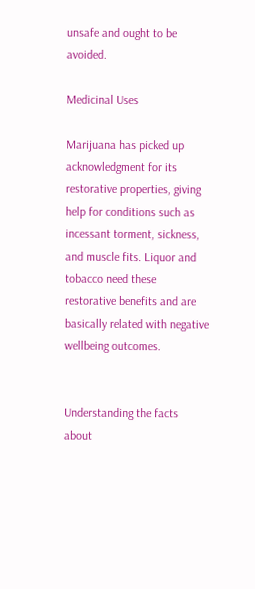unsafe and ought to be avoided.

Medicinal Uses

Marijuana has picked up acknowledgment for its restorative properties, giving help for conditions such as incessant torment, sickness, and muscle fits. Liquor and tobacco need these restorative benefits and are basically related with negative wellbeing outcomes.


Understanding the facts about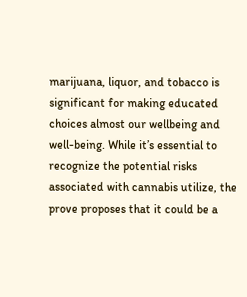marijuana, liquor, and tobacco is significant for making educated choices almost our wellbeing and well-being. While it’s essential to recognize the potential risks associated with cannabis utilize, the prove proposes that it could be a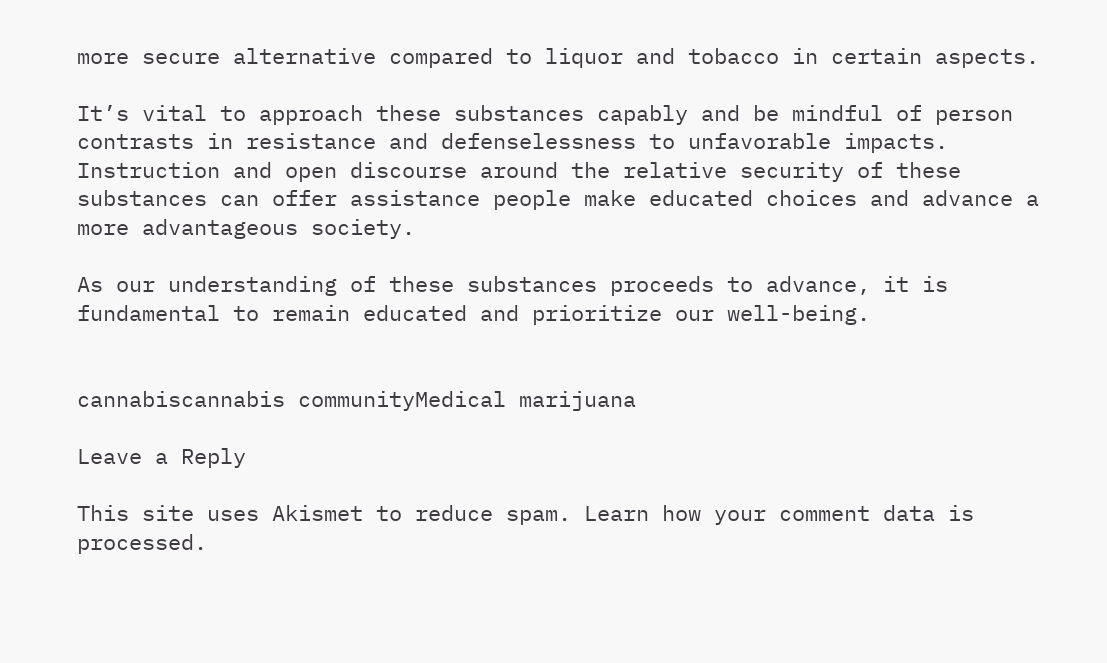more secure alternative compared to liquor and tobacco in certain aspects.

It’s vital to approach these substances capably and be mindful of person contrasts in resistance and defenselessness to unfavorable impacts. Instruction and open discourse around the relative security of these substances can offer assistance people make educated choices and advance a more advantageous society.

As our understanding of these substances proceeds to advance, it is fundamental to remain educated and prioritize our well-being.


cannabiscannabis communityMedical marijuana

Leave a Reply

This site uses Akismet to reduce spam. Learn how your comment data is processed.